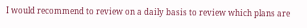I would recommend to review on a daily basis to review which plans are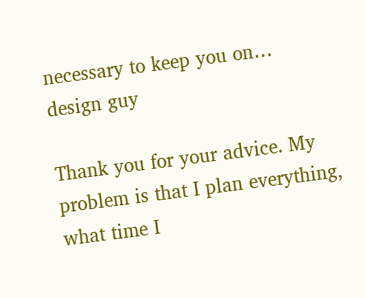necessary to keep you on…
design guy

Thank you for your advice. My problem is that I plan everything, what time I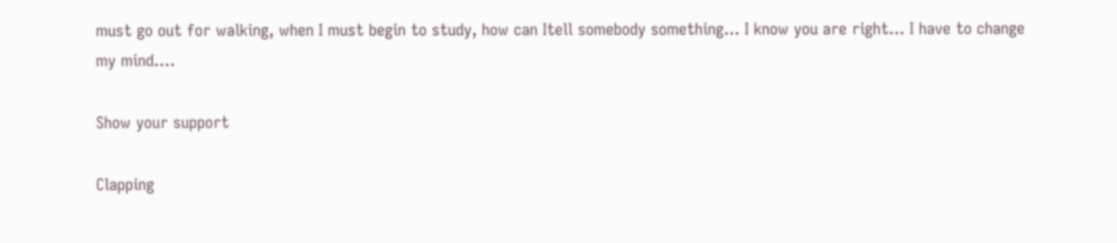must go out for walking, when I must begin to study, how can Itell somebody something… I know you are right… I have to change my mind….

Show your support

Clapping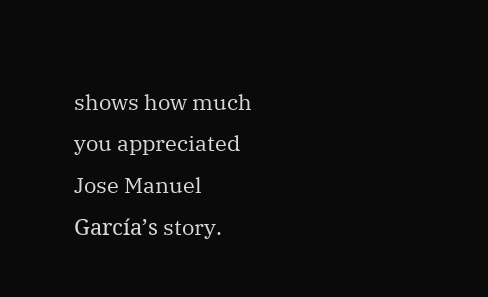shows how much you appreciated Jose Manuel García’s story.